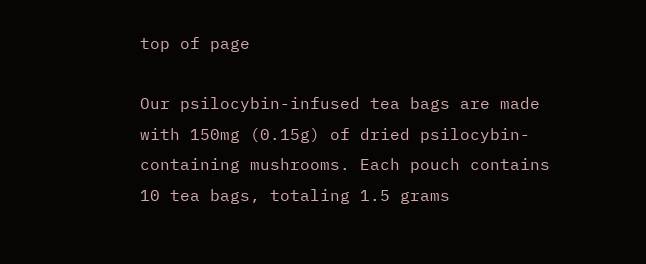top of page

Our psilocybin-infused tea bags are made with 150mg (0.15g) of dried psilocybin-containing mushrooms. Each pouch contains 10 tea bags, totaling 1.5 grams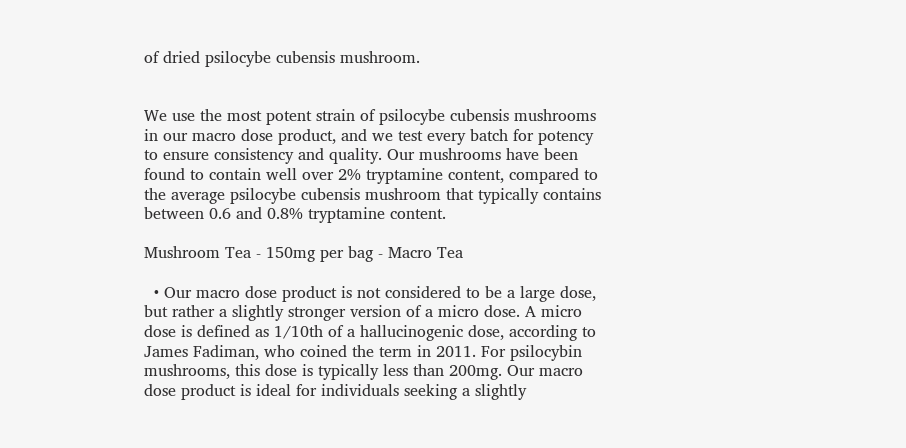of dried psilocybe cubensis mushroom.


We use the most potent strain of psilocybe cubensis mushrooms in our macro dose product, and we test every batch for potency to ensure consistency and quality. Our mushrooms have been found to contain well over 2% tryptamine content, compared to the average psilocybe cubensis mushroom that typically contains between 0.6 and 0.8% tryptamine content.

Mushroom Tea - 150mg per bag - Macro Tea

  • Our macro dose product is not considered to be a large dose, but rather a slightly stronger version of a micro dose. A micro dose is defined as 1/10th of a hallucinogenic dose, according to James Fadiman, who coined the term in 2011. For psilocybin mushrooms, this dose is typically less than 200mg. Our macro dose product is ideal for individuals seeking a slightly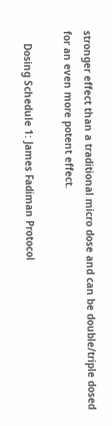stronger effect than a traditional micro dose and can be double/triple dosed for an even more potent effect.

    Dosing Schedule 1: James Fadiman Protocol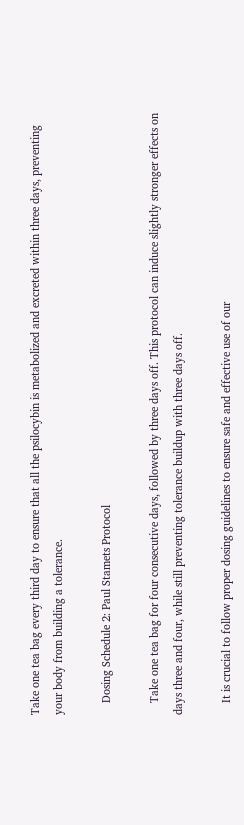Take one tea bag every third day to ensure that all the psilocybin is metabolized and excreted within three days, preventing your body from building a tolerance.

    Dosing Schedule 2: Paul Stamets Protocol

    Take one tea bag for four consecutive days, followed by three days off. This protocol can induce slightly stronger effects on days three and four, while still preventing tolerance buildup with three days off.

    It is crucial to follow proper dosing guidelines to ensure safe and effective use of our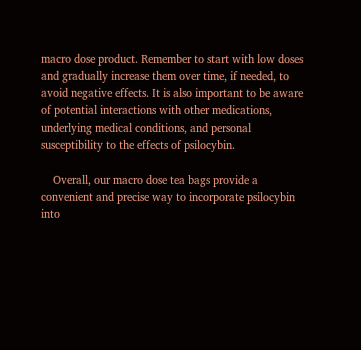macro dose product. Remember to start with low doses and gradually increase them over time, if needed, to avoid negative effects. It is also important to be aware of potential interactions with other medications, underlying medical conditions, and personal susceptibility to the effects of psilocybin.

    Overall, our macro dose tea bags provide a convenient and precise way to incorporate psilocybin into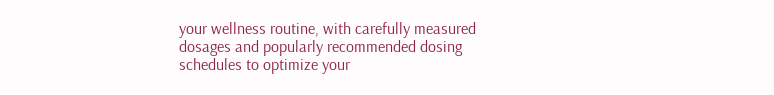your wellness routine, with carefully measured dosages and popularly recommended dosing schedules to optimize your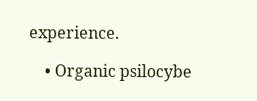experience.

    • Organic psilocybe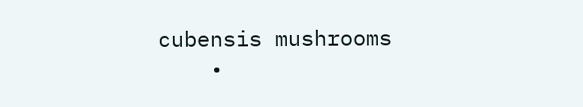cubensis mushrooms
    •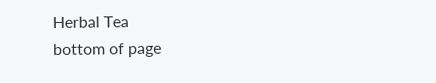Herbal Tea
bottom of page